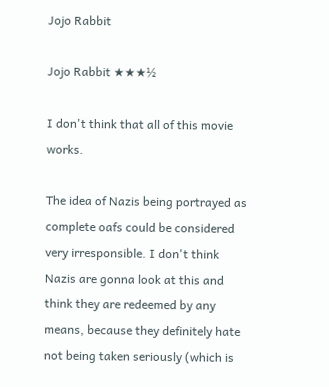Jojo Rabbit

Jojo Rabbit ★★★½

I don't think that all of this movie works.

The idea of Nazis being portrayed as complete oafs could be considered very irresponsible. I don't think Nazis are gonna look at this and think they are redeemed by any means, because they definitely hate not being taken seriously (which is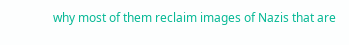why most of them reclaim images of Nazis that are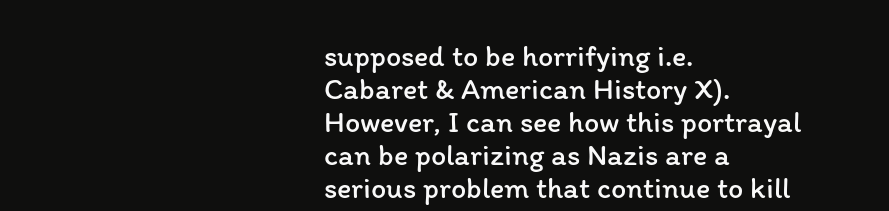supposed to be horrifying i.e. Cabaret & American History X). However, I can see how this portrayal can be polarizing as Nazis are a serious problem that continue to kill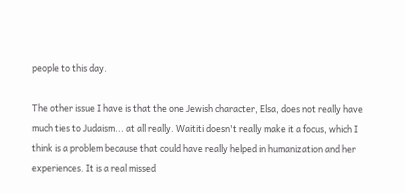people to this day.

The other issue I have is that the one Jewish character, Elsa, does not really have much ties to Judaism... at all really. Waititi doesn't really make it a focus, which I think is a problem because that could have really helped in humanization and her experiences. It is a real missed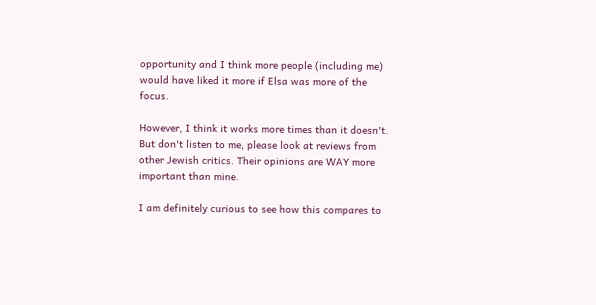opportunity and I think more people (including me) would have liked it more if Elsa was more of the focus.

However, I think it works more times than it doesn't. But don't listen to me, please look at reviews from other Jewish critics. Their opinions are WAY more important than mine.

I am definitely curious to see how this compares to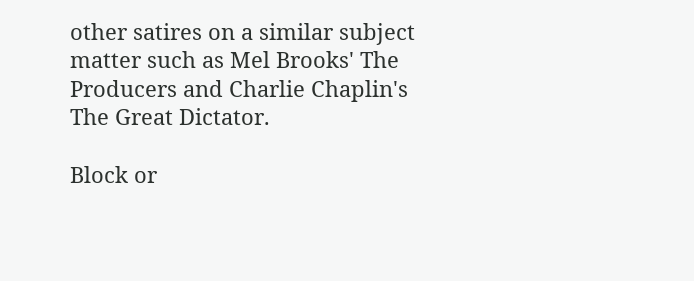other satires on a similar subject matter such as Mel Brooks' The Producers and Charlie Chaplin's The Great Dictator.

Block or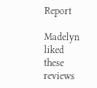Report

Madelyn liked these reviews